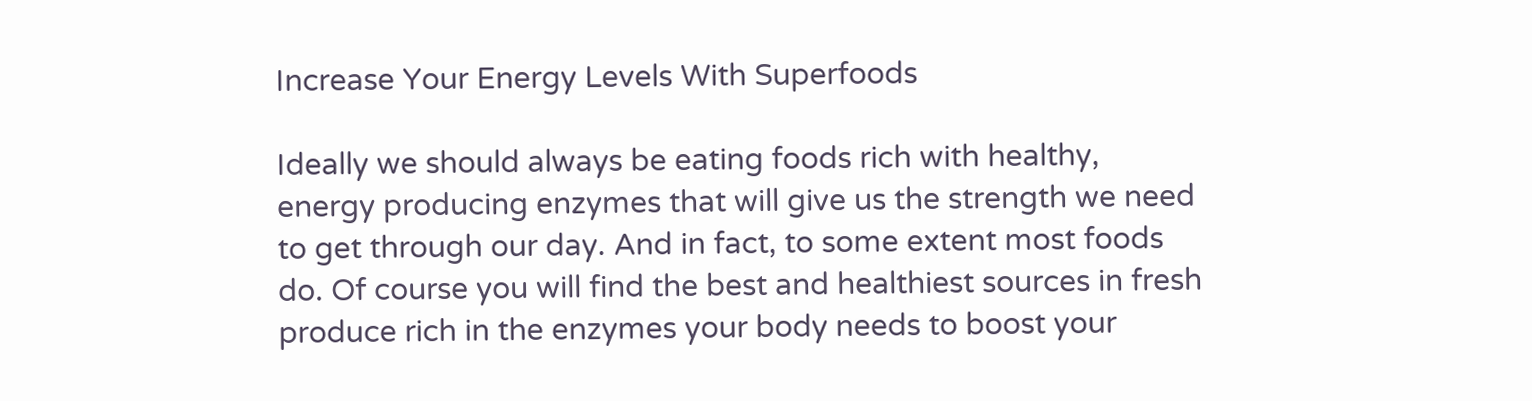Increase Your Energy Levels With Superfoods

Ideally we should always be eating foods rich with healthy, energy producing enzymes that will give us the strength we need to get through our day. And in fact, to some extent most foods do. Of course you will find the best and healthiest sources in fresh produce rich in the enzymes your body needs to boost your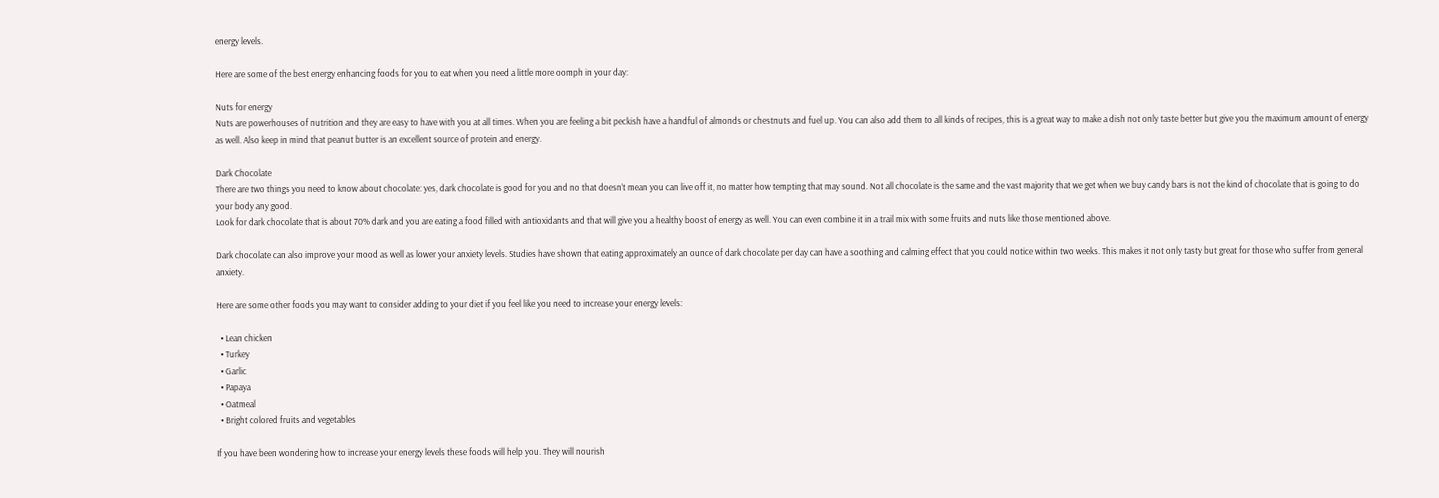energy levels.

Here are some of the best energy enhancing foods for you to eat when you need a little more oomph in your day:

Nuts for energy
Nuts are powerhouses of nutrition and they are easy to have with you at all times. When you are feeling a bit peckish have a handful of almonds or chestnuts and fuel up. You can also add them to all kinds of recipes, this is a great way to make a dish not only taste better but give you the maximum amount of energy as well. Also keep in mind that peanut butter is an excellent source of protein and energy.

Dark Chocolate
There are two things you need to know about chocolate: yes, dark chocolate is good for you and no that doesn’t mean you can live off it, no matter how tempting that may sound. Not all chocolate is the same and the vast majority that we get when we buy candy bars is not the kind of chocolate that is going to do your body any good.
Look for dark chocolate that is about 70% dark and you are eating a food filled with antioxidants and that will give you a healthy boost of energy as well. You can even combine it in a trail mix with some fruits and nuts like those mentioned above.

Dark chocolate can also improve your mood as well as lower your anxiety levels. Studies have shown that eating approximately an ounce of dark chocolate per day can have a soothing and calming effect that you could notice within two weeks. This makes it not only tasty but great for those who suffer from general anxiety.

Here are some other foods you may want to consider adding to your diet if you feel like you need to increase your energy levels:

  • Lean chicken
  • Turkey
  • Garlic
  • Papaya
  • Oatmeal
  • Bright colored fruits and vegetables

If you have been wondering how to increase your energy levels these foods will help you. They will nourish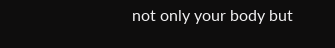not only your body but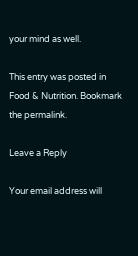your mind as well.

This entry was posted in Food & Nutrition. Bookmark the permalink.

Leave a Reply

Your email address will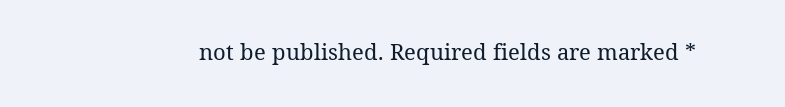not be published. Required fields are marked *